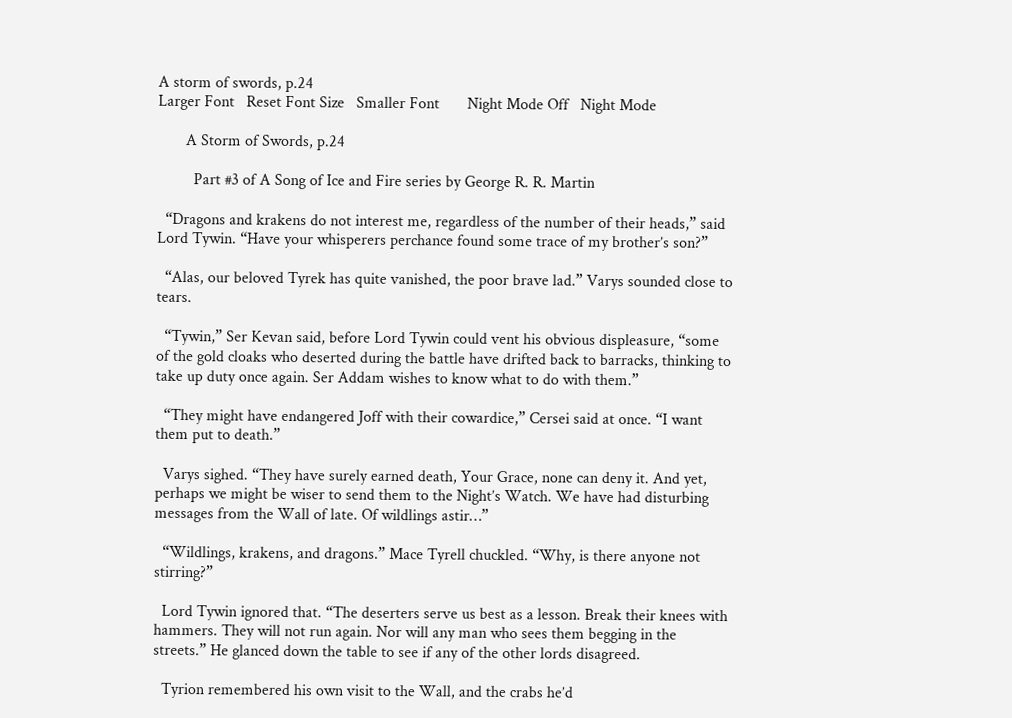A storm of swords, p.24
Larger Font   Reset Font Size   Smaller Font       Night Mode Off   Night Mode

       A Storm of Swords, p.24

         Part #3 of A Song of Ice and Fire series by George R. R. Martin

  “Dragons and krakens do not interest me, regardless of the number of their heads,” said Lord Tywin. “Have your whisperers perchance found some trace of my brother’s son?”

  “Alas, our beloved Tyrek has quite vanished, the poor brave lad.” Varys sounded close to tears.

  “Tywin,” Ser Kevan said, before Lord Tywin could vent his obvious displeasure, “some of the gold cloaks who deserted during the battle have drifted back to barracks, thinking to take up duty once again. Ser Addam wishes to know what to do with them.”

  “They might have endangered Joff with their cowardice,” Cersei said at once. “I want them put to death.”

  Varys sighed. “They have surely earned death, Your Grace, none can deny it. And yet, perhaps we might be wiser to send them to the Night’s Watch. We have had disturbing messages from the Wall of late. Of wildlings astir…”

  “Wildlings, krakens, and dragons.” Mace Tyrell chuckled. “Why, is there anyone not stirring?”

  Lord Tywin ignored that. “The deserters serve us best as a lesson. Break their knees with hammers. They will not run again. Nor will any man who sees them begging in the streets.” He glanced down the table to see if any of the other lords disagreed.

  Tyrion remembered his own visit to the Wall, and the crabs he’d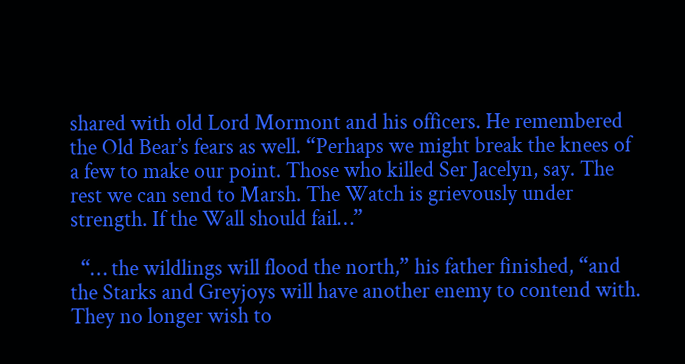shared with old Lord Mormont and his officers. He remembered the Old Bear’s fears as well. “Perhaps we might break the knees of a few to make our point. Those who killed Ser Jacelyn, say. The rest we can send to Marsh. The Watch is grievously under strength. If the Wall should fail…”

  “… the wildlings will flood the north,” his father finished, “and the Starks and Greyjoys will have another enemy to contend with. They no longer wish to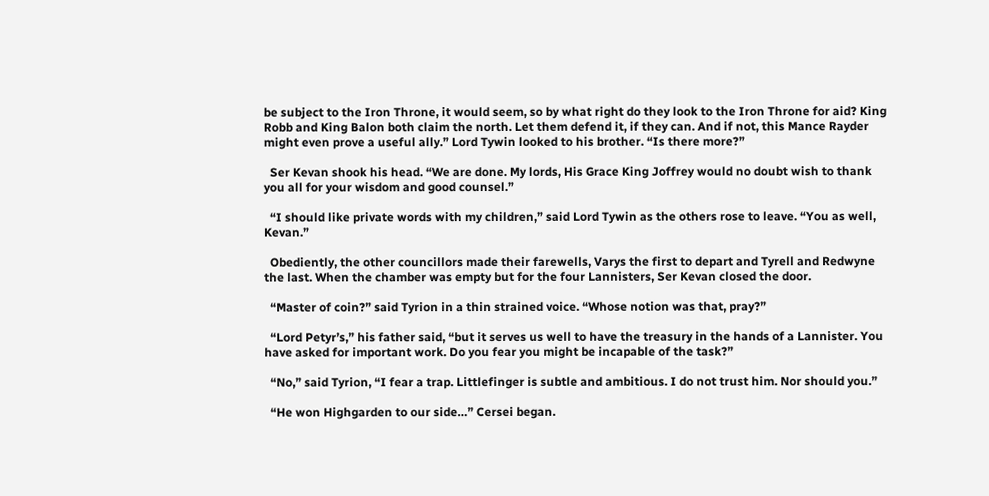be subject to the Iron Throne, it would seem, so by what right do they look to the Iron Throne for aid? King Robb and King Balon both claim the north. Let them defend it, if they can. And if not, this Mance Rayder might even prove a useful ally.” Lord Tywin looked to his brother. “Is there more?”

  Ser Kevan shook his head. “We are done. My lords, His Grace King Joffrey would no doubt wish to thank you all for your wisdom and good counsel.”

  “I should like private words with my children,” said Lord Tywin as the others rose to leave. “You as well, Kevan.”

  Obediently, the other councillors made their farewells, Varys the first to depart and Tyrell and Redwyne the last. When the chamber was empty but for the four Lannisters, Ser Kevan closed the door.

  “Master of coin?” said Tyrion in a thin strained voice. “Whose notion was that, pray?”

  “Lord Petyr’s,” his father said, “but it serves us well to have the treasury in the hands of a Lannister. You have asked for important work. Do you fear you might be incapable of the task?”

  “No,” said Tyrion, “I fear a trap. Littlefinger is subtle and ambitious. I do not trust him. Nor should you.”

  “He won Highgarden to our side…” Cersei began.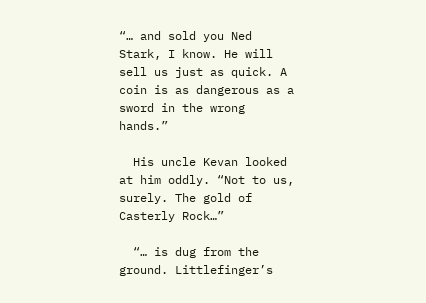“… and sold you Ned Stark, I know. He will sell us just as quick. A coin is as dangerous as a sword in the wrong hands.”

  His uncle Kevan looked at him oddly. “Not to us, surely. The gold of Casterly Rock…”

  “… is dug from the ground. Littlefinger’s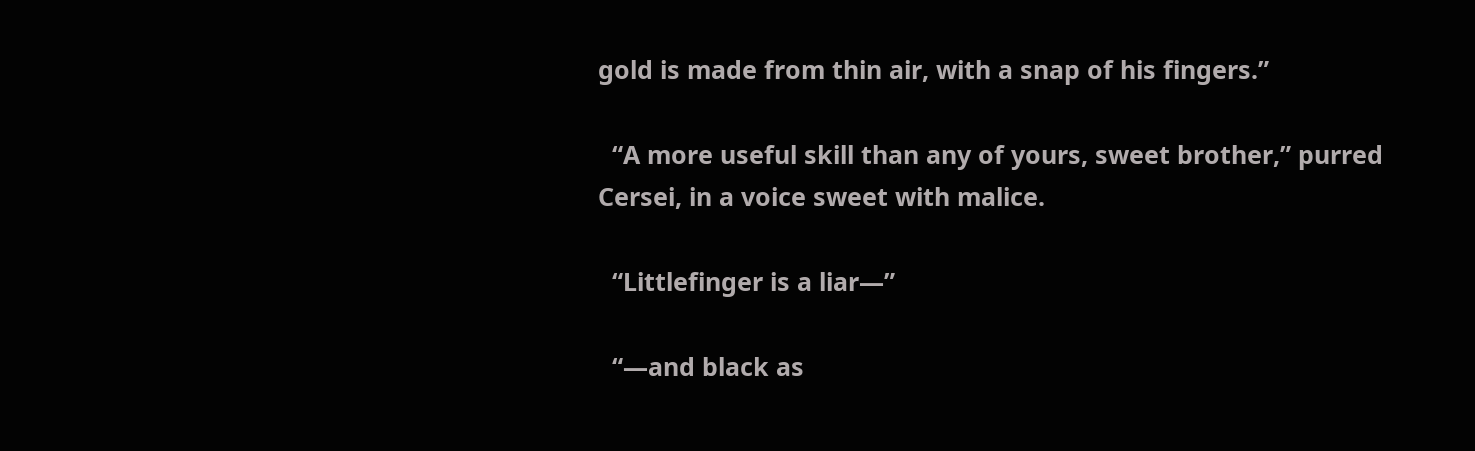gold is made from thin air, with a snap of his fingers.”

  “A more useful skill than any of yours, sweet brother,” purred Cersei, in a voice sweet with malice.

  “Littlefinger is a liar—”

  “—and black as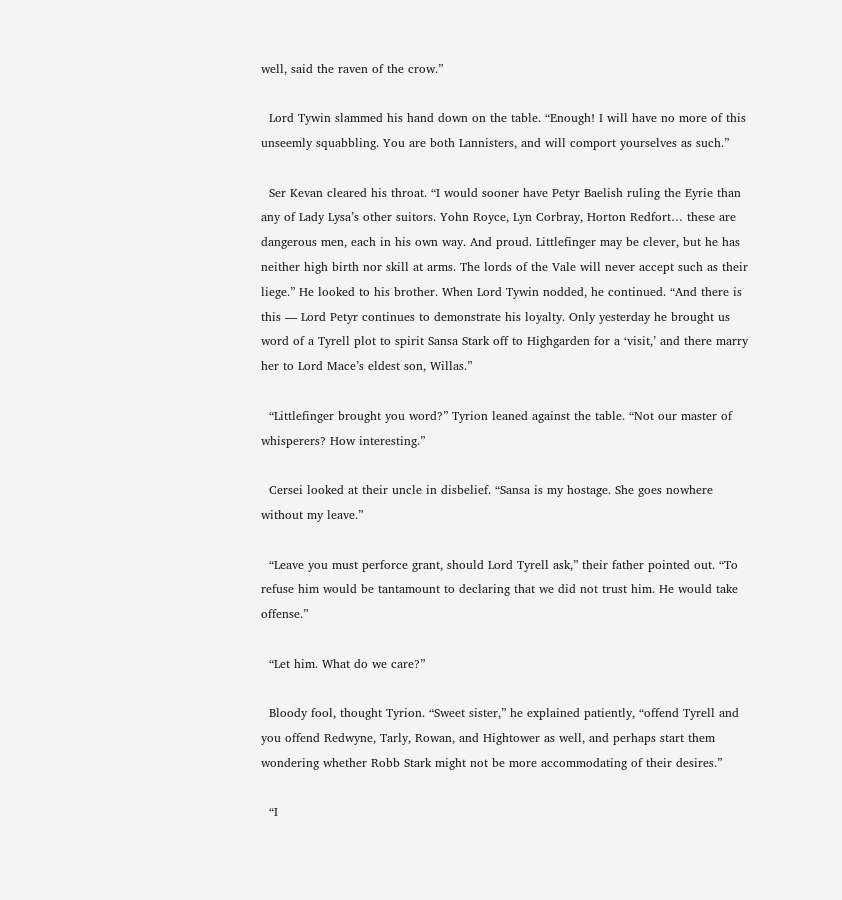well, said the raven of the crow.”

  Lord Tywin slammed his hand down on the table. “Enough! I will have no more of this unseemly squabbling. You are both Lannisters, and will comport yourselves as such.”

  Ser Kevan cleared his throat. “I would sooner have Petyr Baelish ruling the Eyrie than any of Lady Lysa’s other suitors. Yohn Royce, Lyn Corbray, Horton Redfort… these are dangerous men, each in his own way. And proud. Littlefinger may be clever, but he has neither high birth nor skill at arms. The lords of the Vale will never accept such as their liege.” He looked to his brother. When Lord Tywin nodded, he continued. “And there is this — Lord Petyr continues to demonstrate his loyalty. Only yesterday he brought us word of a Tyrell plot to spirit Sansa Stark off to Highgarden for a ‘visit,’ and there marry her to Lord Mace’s eldest son, Willas.”

  “Littlefinger brought you word?” Tyrion leaned against the table. “Not our master of whisperers? How interesting.”

  Cersei looked at their uncle in disbelief. “Sansa is my hostage. She goes nowhere without my leave.”

  “Leave you must perforce grant, should Lord Tyrell ask,” their father pointed out. “To refuse him would be tantamount to declaring that we did not trust him. He would take offense.”

  “Let him. What do we care?”

  Bloody fool, thought Tyrion. “Sweet sister,” he explained patiently, “offend Tyrell and you offend Redwyne, Tarly, Rowan, and Hightower as well, and perhaps start them wondering whether Robb Stark might not be more accommodating of their desires.”

  “I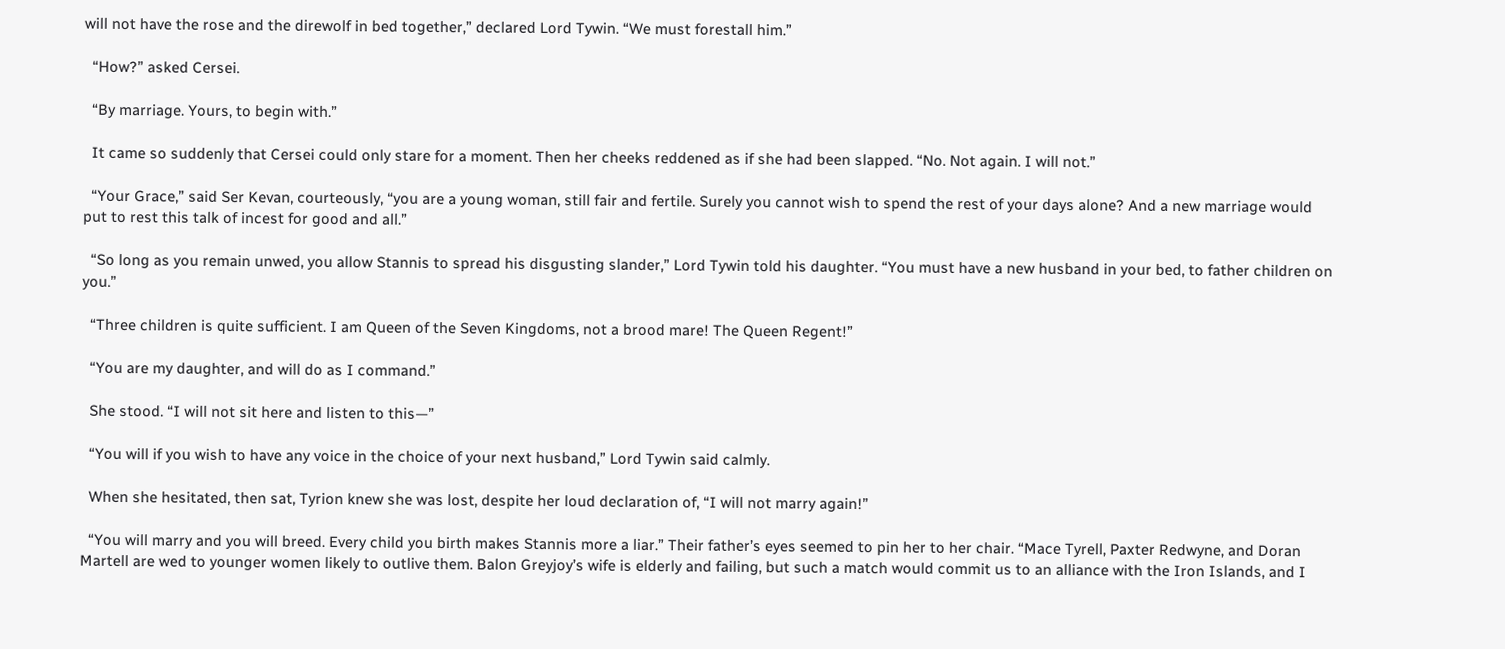will not have the rose and the direwolf in bed together,” declared Lord Tywin. “We must forestall him.”

  “How?” asked Cersei.

  “By marriage. Yours, to begin with.”

  It came so suddenly that Cersei could only stare for a moment. Then her cheeks reddened as if she had been slapped. “No. Not again. I will not.”

  “Your Grace,” said Ser Kevan, courteously, “you are a young woman, still fair and fertile. Surely you cannot wish to spend the rest of your days alone? And a new marriage would put to rest this talk of incest for good and all.”

  “So long as you remain unwed, you allow Stannis to spread his disgusting slander,” Lord Tywin told his daughter. “You must have a new husband in your bed, to father children on you.”

  “Three children is quite sufficient. I am Queen of the Seven Kingdoms, not a brood mare! The Queen Regent!”

  “You are my daughter, and will do as I command.”

  She stood. “I will not sit here and listen to this—”

  “You will if you wish to have any voice in the choice of your next husband,” Lord Tywin said calmly.

  When she hesitated, then sat, Tyrion knew she was lost, despite her loud declaration of, “I will not marry again!”

  “You will marry and you will breed. Every child you birth makes Stannis more a liar.” Their father’s eyes seemed to pin her to her chair. “Mace Tyrell, Paxter Redwyne, and Doran Martell are wed to younger women likely to outlive them. Balon Greyjoy’s wife is elderly and failing, but such a match would commit us to an alliance with the Iron Islands, and I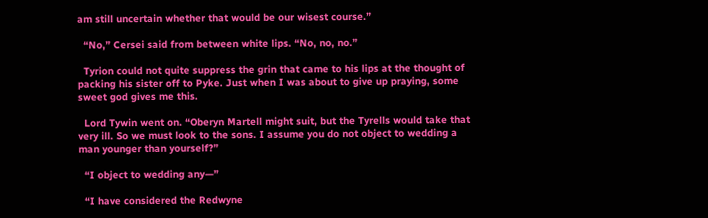am still uncertain whether that would be our wisest course.”

  “No,” Cersei said from between white lips. “No, no, no.”

  Tyrion could not quite suppress the grin that came to his lips at the thought of packing his sister off to Pyke. Just when I was about to give up praying, some sweet god gives me this.

  Lord Tywin went on. “Oberyn Martell might suit, but the Tyrells would take that very ill. So we must look to the sons. I assume you do not object to wedding a man younger than yourself?”

  “I object to wedding any—”

  “I have considered the Redwyne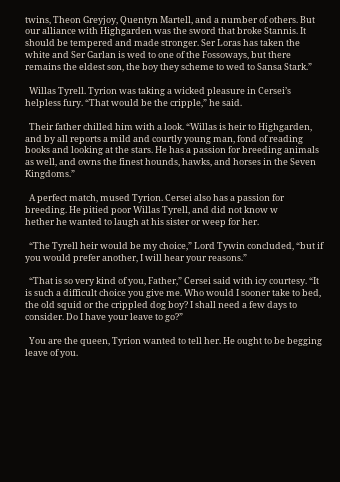twins, Theon Greyjoy, Quentyn Martell, and a number of others. But our alliance with Highgarden was the sword that broke Stannis. It should be tempered and made stronger. Ser Loras has taken the white and Ser Garlan is wed to one of the Fossoways, but there remains the eldest son, the boy they scheme to wed to Sansa Stark.”

  Willas Tyrell. Tyrion was taking a wicked pleasure in Cersei’s helpless fury. “That would be the cripple,” he said.

  Their father chilled him with a look. “Willas is heir to Highgarden, and by all reports a mild and courtly young man, fond of reading books and looking at the stars. He has a passion for breeding animals as well, and owns the finest hounds, hawks, and horses in the Seven Kingdoms.”

  A perfect match, mused Tyrion. Cersei also has a passion for breeding. He pitied poor Willas Tyrell, and did not know w
hether he wanted to laugh at his sister or weep for her.

  “The Tyrell heir would be my choice,” Lord Tywin concluded, “but if you would prefer another, I will hear your reasons.”

  “That is so very kind of you, Father,” Cersei said with icy courtesy. “It is such a difficult choice you give me. Who would I sooner take to bed, the old squid or the crippled dog boy? I shall need a few days to consider. Do I have your leave to go?”

  You are the queen, Tyrion wanted to tell her. He ought to be begging leave of you.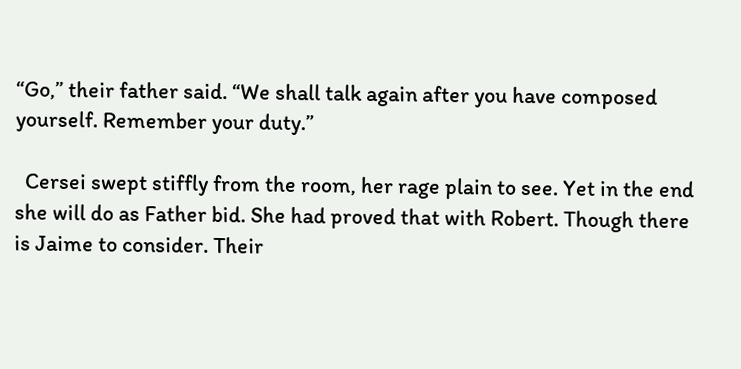“Go,” their father said. “We shall talk again after you have composed yourself. Remember your duty.”

  Cersei swept stiffly from the room, her rage plain to see. Yet in the end she will do as Father bid. She had proved that with Robert. Though there is Jaime to consider. Their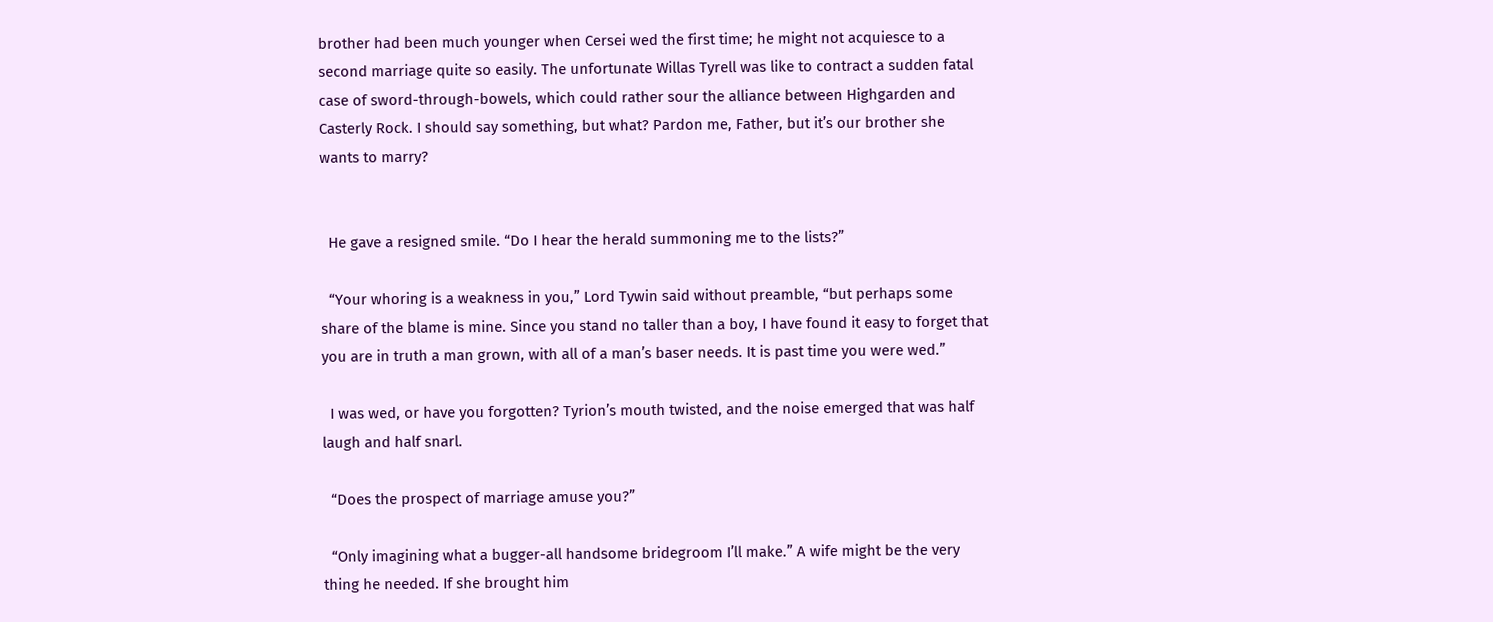brother had been much younger when Cersei wed the first time; he might not acquiesce to a second marriage quite so easily. The unfortunate Willas Tyrell was like to contract a sudden fatal case of sword-through-bowels, which could rather sour the alliance between Highgarden and Casterly Rock. I should say something, but what? Pardon me, Father, but it’s our brother she wants to marry?


  He gave a resigned smile. “Do I hear the herald summoning me to the lists?”

  “Your whoring is a weakness in you,” Lord Tywin said without preamble, “but perhaps some share of the blame is mine. Since you stand no taller than a boy, I have found it easy to forget that you are in truth a man grown, with all of a man’s baser needs. It is past time you were wed.”

  I was wed, or have you forgotten? Tyrion’s mouth twisted, and the noise emerged that was half laugh and half snarl.

  “Does the prospect of marriage amuse you?”

  “Only imagining what a bugger-all handsome bridegroom I’ll make.” A wife might be the very thing he needed. If she brought him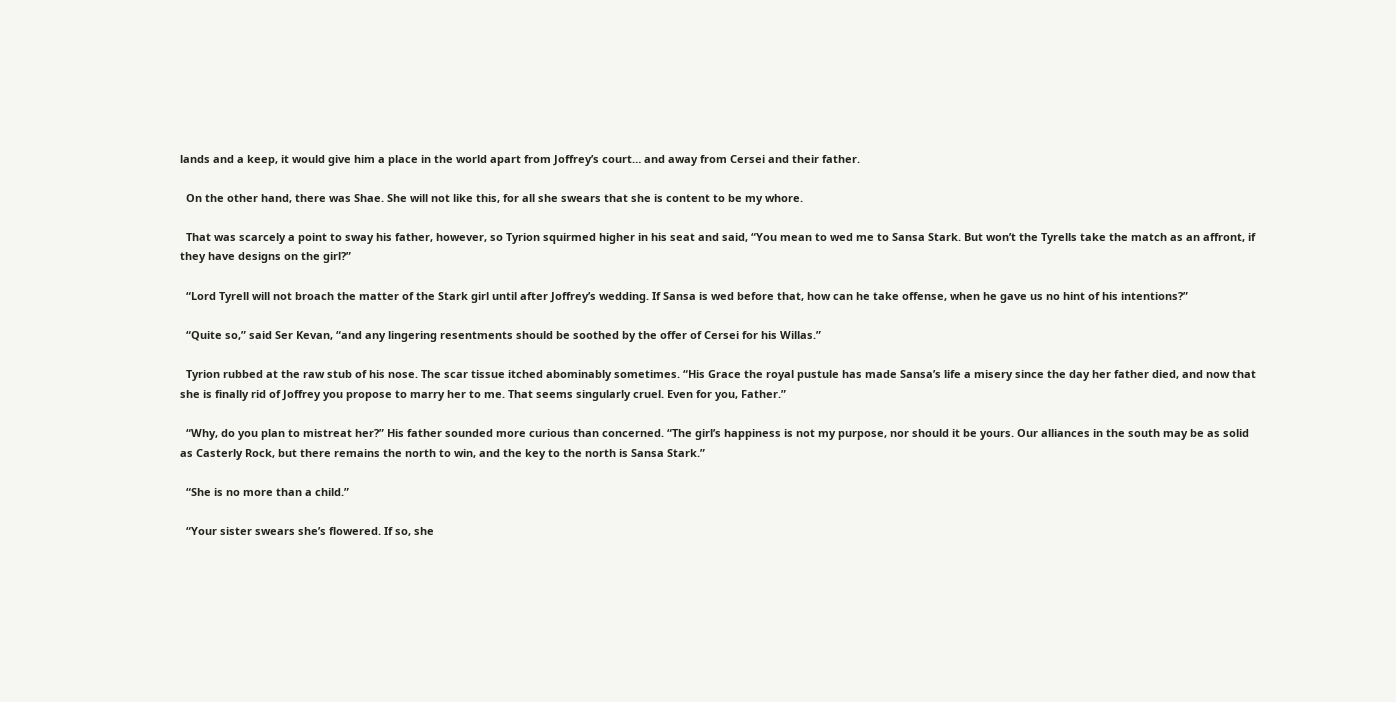lands and a keep, it would give him a place in the world apart from Joffrey’s court… and away from Cersei and their father.

  On the other hand, there was Shae. She will not like this, for all she swears that she is content to be my whore.

  That was scarcely a point to sway his father, however, so Tyrion squirmed higher in his seat and said, “You mean to wed me to Sansa Stark. But won’t the Tyrells take the match as an affront, if they have designs on the girl?”

  “Lord Tyrell will not broach the matter of the Stark girl until after Joffrey’s wedding. If Sansa is wed before that, how can he take offense, when he gave us no hint of his intentions?”

  “Quite so,” said Ser Kevan, “and any lingering resentments should be soothed by the offer of Cersei for his Willas.”

  Tyrion rubbed at the raw stub of his nose. The scar tissue itched abominably sometimes. “His Grace the royal pustule has made Sansa’s life a misery since the day her father died, and now that she is finally rid of Joffrey you propose to marry her to me. That seems singularly cruel. Even for you, Father.”

  “Why, do you plan to mistreat her?” His father sounded more curious than concerned. “The girl’s happiness is not my purpose, nor should it be yours. Our alliances in the south may be as solid as Casterly Rock, but there remains the north to win, and the key to the north is Sansa Stark.”

  “She is no more than a child.”

  “Your sister swears she’s flowered. If so, she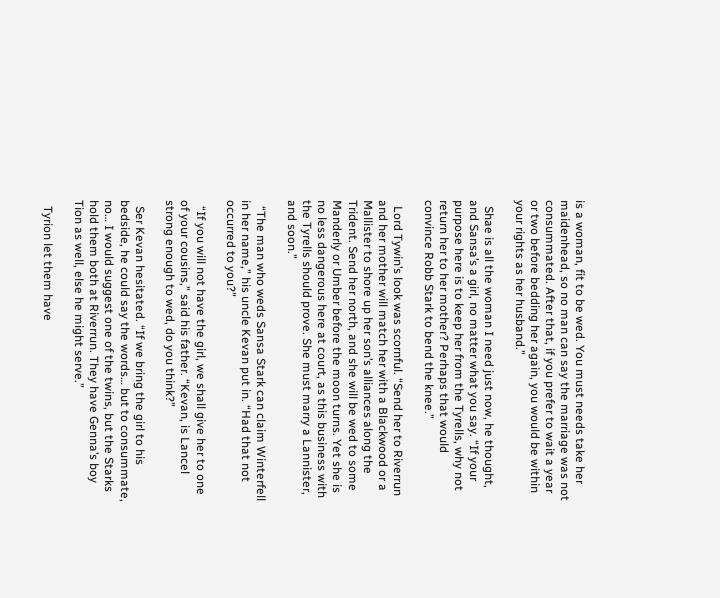is a woman, fit to be wed. You must needs take her maidenhead, so no man can say the marriage was not consummated. After that, if you prefer to wait a year or two before bedding her again, you would be within your rights as her husband.”

  Shae is all the woman I need just now, he thought, and Sansa’s a girl, no matter what you say. “If your purpose here is to keep her from the Tyrells, why not return her to her mother? Perhaps that would convince Robb Stark to bend the knee.”

  Lord Tywin’s look was scornful. “Send her to Riverrun and her mother will match her with a Blackwood or a Mallister to shore up her son’s alliances along the Trident. Send her north, and she will be wed to some Manderly or Umber before the moon turns. Yet she is no less dangerous here at court, as this business with the Tyrells should prove. She must marry a Lannister, and soon.”

  “The man who weds Sansa Stark can claim Winterfell in her name,” his uncle Kevan put in. “Had that not occurred to you?”

  “If you will not have the girl, we shall give her to one of your cousins,” said his father. “Kevan, is Lancel strong enough to wed, do you think?”

  Ser Kevan hesitated. “If we bring the girl to his bedside, he could say the words… but to consummate, no… I would suggest one of the twins, but the Starks hold them both at Riverrun. They have Genna’s boy Tion as well, else he might serve.”

  Tyrion let them have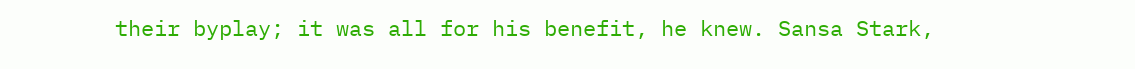their byplay; it was all for his benefit, he knew. Sansa Stark,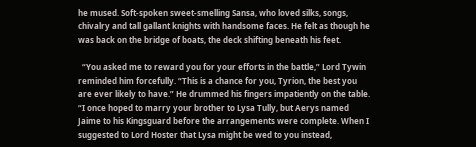he mused. Soft-spoken sweet-smelling Sansa, who loved silks, songs, chivalry and tall gallant knights with handsome faces. He felt as though he was back on the bridge of boats, the deck shifting beneath his feet.

  “You asked me to reward you for your efforts in the battle,” Lord Tywin reminded him forcefully. “This is a chance for you, Tyrion, the best you are ever likely to have.” He drummed his fingers impatiently on the table. “I once hoped to marry your brother to Lysa Tully, but Aerys named Jaime to his Kingsguard before the arrangements were complete. When I suggested to Lord Hoster that Lysa might be wed to you instead,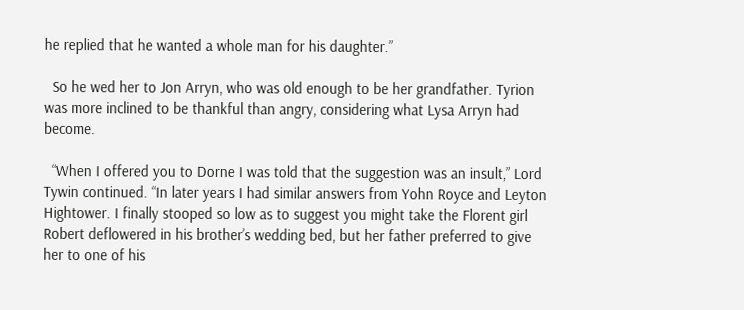he replied that he wanted a whole man for his daughter.”

  So he wed her to Jon Arryn, who was old enough to be her grandfather. Tyrion was more inclined to be thankful than angry, considering what Lysa Arryn had become.

  “When I offered you to Dorne I was told that the suggestion was an insult,” Lord Tywin continued. “In later years I had similar answers from Yohn Royce and Leyton Hightower. I finally stooped so low as to suggest you might take the Florent girl Robert deflowered in his brother’s wedding bed, but her father preferred to give her to one of his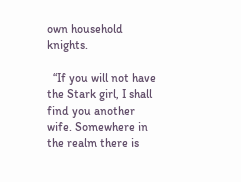own household knights.

  “If you will not have the Stark girl, I shall find you another wife. Somewhere in the realm there is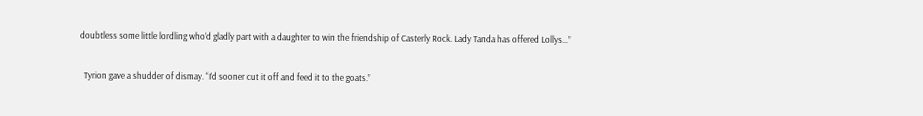doubtless some little lordling who’d gladly part with a daughter to win the friendship of Casterly Rock. Lady Tanda has offered Lollys…”

  Tyrion gave a shudder of dismay. “I’d sooner cut it off and feed it to the goats.”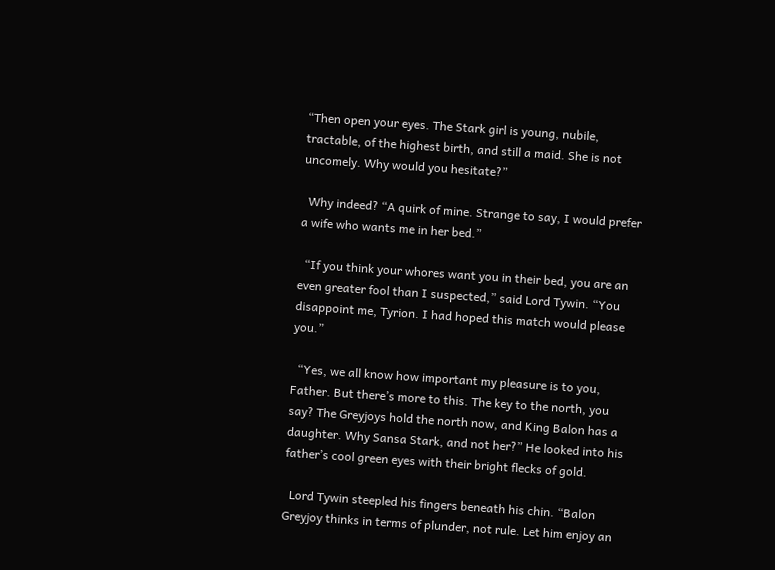“Then open your eyes. The Stark girl is young, nubile, tractable, of the highest birth, and still a maid. She is not uncomely. Why would you hesitate?”

  Why indeed? “A quirk of mine. Strange to say, I would prefer a wife who wants me in her bed.”

  “If you think your whores want you in their bed, you are an even greater fool than I suspected,” said Lord Tywin. “You disappoint me, Tyrion. I had hoped this match would please you.”

  “Yes, we all know how important my pleasure is to you, Father. But there’s more to this. The key to the north, you say? The Greyjoys hold the north now, and King Balon has a daughter. Why Sansa Stark, and not her?” He looked into his father’s cool green eyes with their bright flecks of gold.

  Lord Tywin steepled his fingers beneath his chin. “Balon Greyjoy thinks in terms of plunder, not rule. Let him enjoy an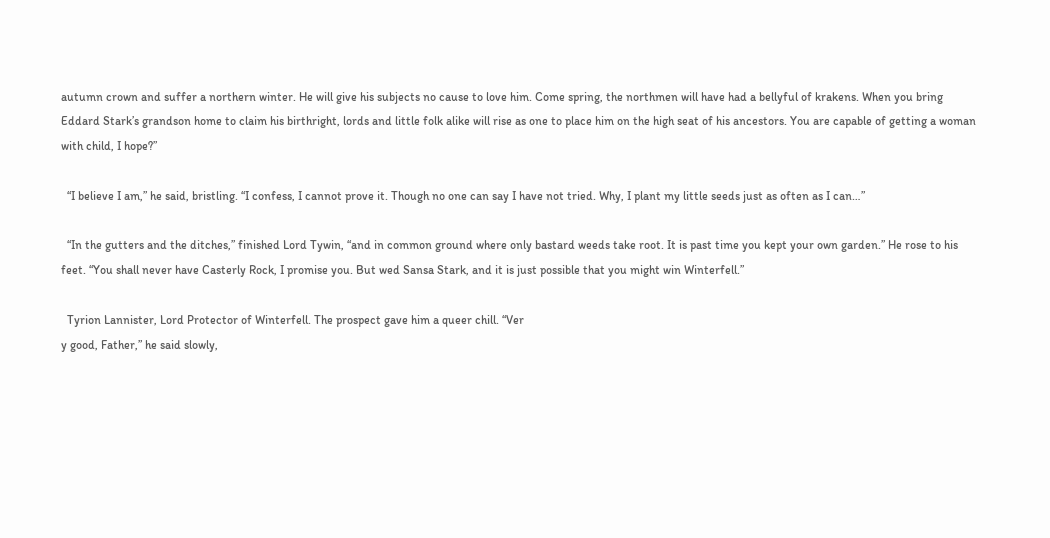autumn crown and suffer a northern winter. He will give his subjects no cause to love him. Come spring, the northmen will have had a bellyful of krakens. When you bring Eddard Stark’s grandson home to claim his birthright, lords and little folk alike will rise as one to place him on the high seat of his ancestors. You are capable of getting a woman with child, I hope?”

  “I believe I am,” he said, bristling. “I confess, I cannot prove it. Though no one can say I have not tried. Why, I plant my little seeds just as often as I can…”

  “In the gutters and the ditches,” finished Lord Tywin, “and in common ground where only bastard weeds take root. It is past time you kept your own garden.” He rose to his feet. “You shall never have Casterly Rock, I promise you. But wed Sansa Stark, and it is just possible that you might win Winterfell.”

  Tyrion Lannister, Lord Protector of Winterfell. The prospect gave him a queer chill. “Ver
y good, Father,” he said slowly,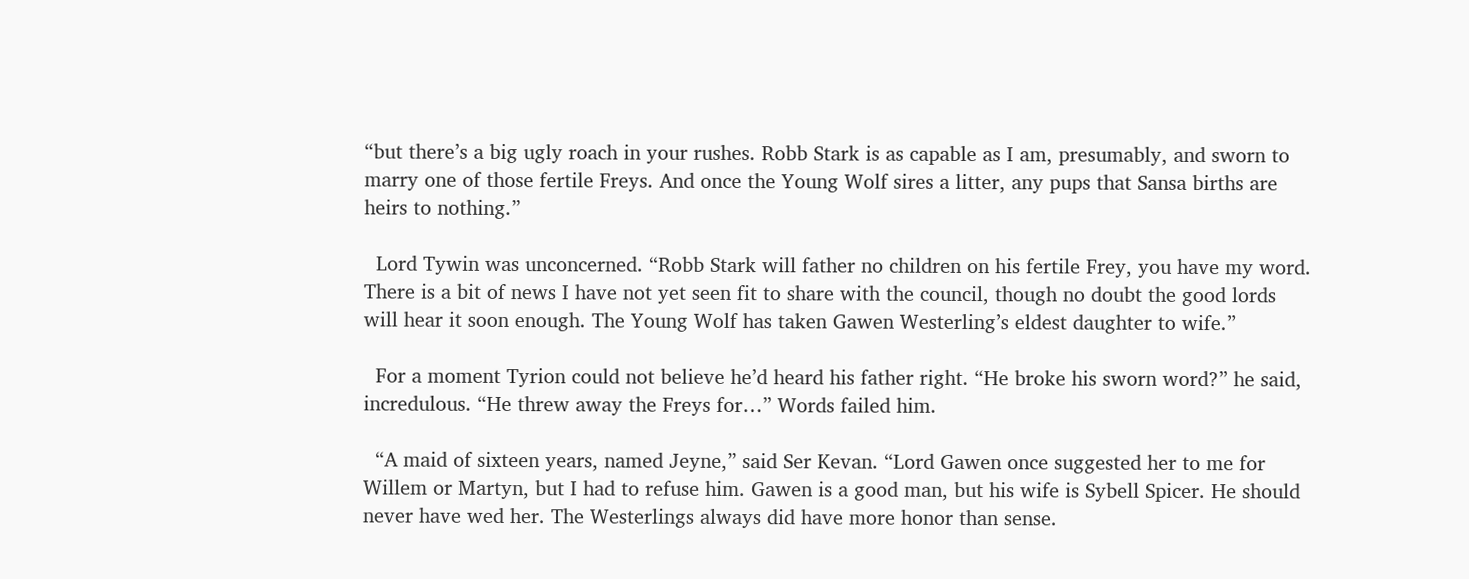“but there’s a big ugly roach in your rushes. Robb Stark is as capable as I am, presumably, and sworn to marry one of those fertile Freys. And once the Young Wolf sires a litter, any pups that Sansa births are heirs to nothing.”

  Lord Tywin was unconcerned. “Robb Stark will father no children on his fertile Frey, you have my word. There is a bit of news I have not yet seen fit to share with the council, though no doubt the good lords will hear it soon enough. The Young Wolf has taken Gawen Westerling’s eldest daughter to wife.”

  For a moment Tyrion could not believe he’d heard his father right. “He broke his sworn word?” he said, incredulous. “He threw away the Freys for…” Words failed him.

  “A maid of sixteen years, named Jeyne,” said Ser Kevan. “Lord Gawen once suggested her to me for Willem or Martyn, but I had to refuse him. Gawen is a good man, but his wife is Sybell Spicer. He should never have wed her. The Westerlings always did have more honor than sense.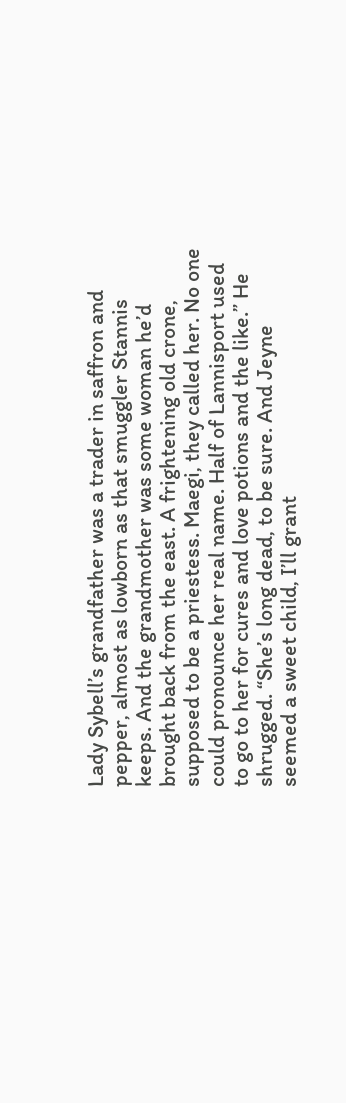Lady Sybell’s grandfather was a trader in saffron and pepper, almost as lowborn as that smuggler Stannis keeps. And the grandmother was some woman he’d brought back from the east. A frightening old crone, supposed to be a priestess. Maegi, they called her. No one could pronounce her real name. Half of Lannisport used to go to her for cures and love potions and the like.” He shrugged. “She’s long dead, to be sure. And Jeyne seemed a sweet child, I’ll grant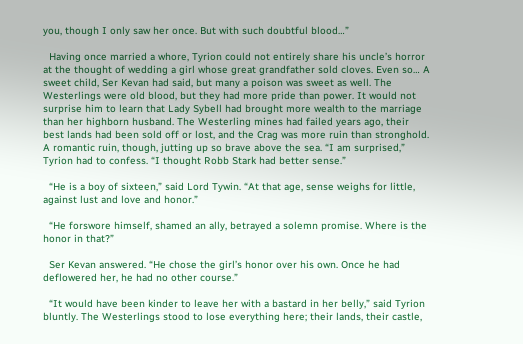you, though I only saw her once. But with such doubtful blood…”

  Having once married a whore, Tyrion could not entirely share his uncle’s horror at the thought of wedding a girl whose great grandfather sold cloves. Even so… A sweet child, Ser Kevan had said, but many a poison was sweet as well. The Westerlings were old blood, but they had more pride than power. It would not surprise him to learn that Lady Sybell had brought more wealth to the marriage than her highborn husband. The Westerling mines had failed years ago, their best lands had been sold off or lost, and the Crag was more ruin than stronghold. A romantic ruin, though, jutting up so brave above the sea. “I am surprised,” Tyrion had to confess. “I thought Robb Stark had better sense.”

  “He is a boy of sixteen,” said Lord Tywin. “At that age, sense weighs for little, against lust and love and honor.”

  “He forswore himself, shamed an ally, betrayed a solemn promise. Where is the honor in that?”

  Ser Kevan answered. “He chose the girl’s honor over his own. Once he had deflowered her, he had no other course.”

  “It would have been kinder to leave her with a bastard in her belly,” said Tyrion bluntly. The Westerlings stood to lose everything here; their lands, their castle,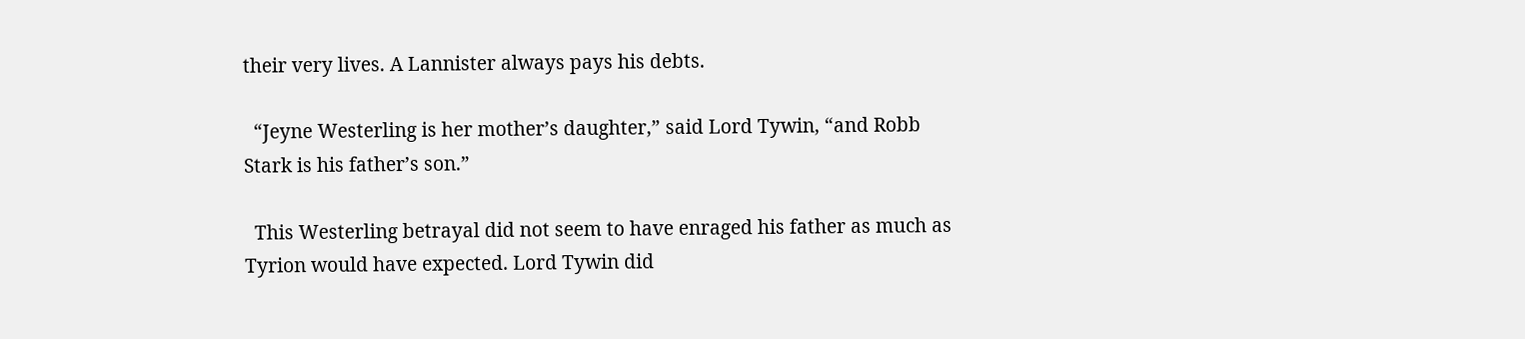their very lives. A Lannister always pays his debts.

  “Jeyne Westerling is her mother’s daughter,” said Lord Tywin, “and Robb Stark is his father’s son.”

  This Westerling betrayal did not seem to have enraged his father as much as Tyrion would have expected. Lord Tywin did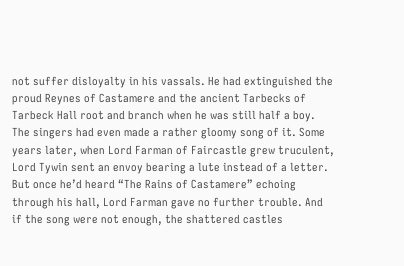not suffer disloyalty in his vassals. He had extinguished the proud Reynes of Castamere and the ancient Tarbecks of Tarbeck Hall root and branch when he was still half a boy. The singers had even made a rather gloomy song of it. Some years later, when Lord Farman of Faircastle grew truculent, Lord Tywin sent an envoy bearing a lute instead of a letter. But once he’d heard “The Rains of Castamere” echoing through his hall, Lord Farman gave no further trouble. And if the song were not enough, the shattered castles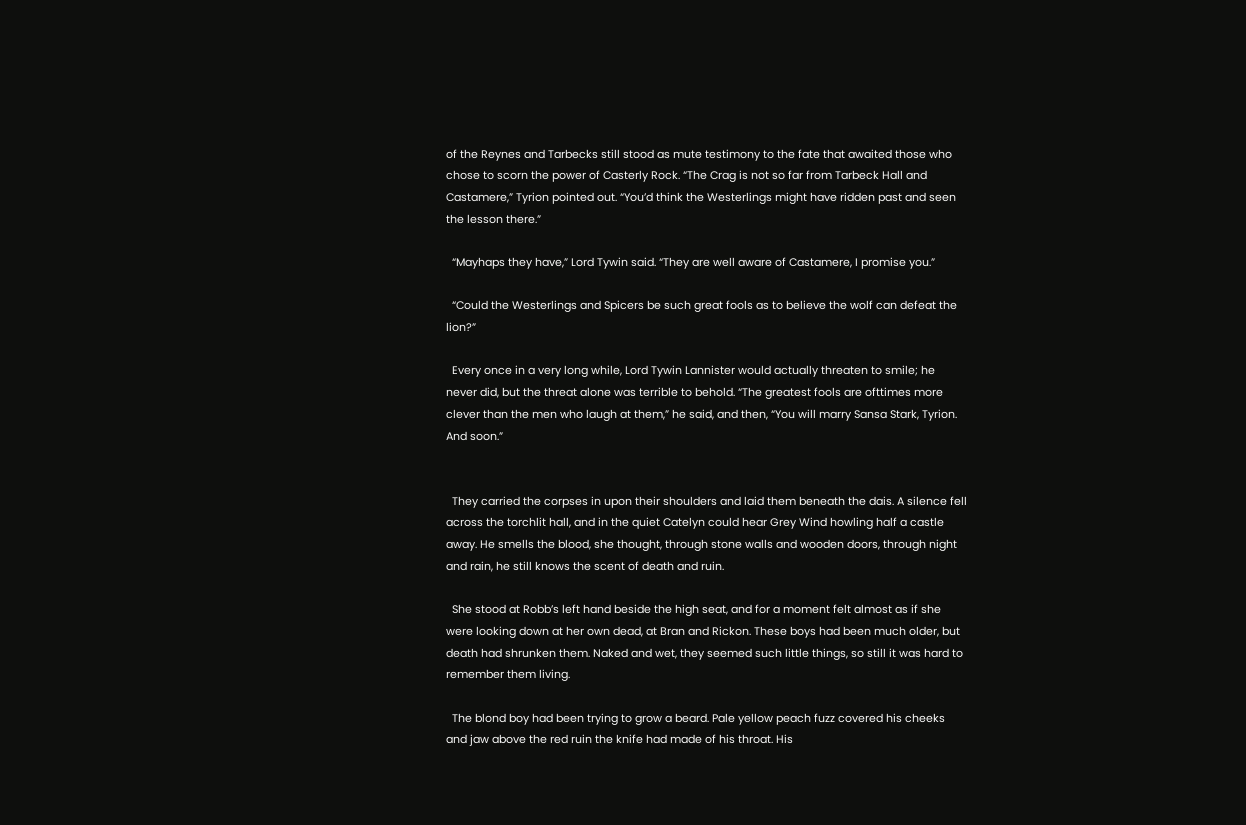of the Reynes and Tarbecks still stood as mute testimony to the fate that awaited those who chose to scorn the power of Casterly Rock. “The Crag is not so far from Tarbeck Hall and Castamere,” Tyrion pointed out. “You’d think the Westerlings might have ridden past and seen the lesson there.”

  “Mayhaps they have,” Lord Tywin said. “They are well aware of Castamere, I promise you.”

  “Could the Westerlings and Spicers be such great fools as to believe the wolf can defeat the lion?”

  Every once in a very long while, Lord Tywin Lannister would actually threaten to smile; he never did, but the threat alone was terrible to behold. “The greatest fools are ofttimes more clever than the men who laugh at them,” he said, and then, “You will marry Sansa Stark, Tyrion. And soon.”


  They carried the corpses in upon their shoulders and laid them beneath the dais. A silence fell across the torchlit hall, and in the quiet Catelyn could hear Grey Wind howling half a castle away. He smells the blood, she thought, through stone walls and wooden doors, through night and rain, he still knows the scent of death and ruin.

  She stood at Robb’s left hand beside the high seat, and for a moment felt almost as if she were looking down at her own dead, at Bran and Rickon. These boys had been much older, but death had shrunken them. Naked and wet, they seemed such little things, so still it was hard to remember them living.

  The blond boy had been trying to grow a beard. Pale yellow peach fuzz covered his cheeks and jaw above the red ruin the knife had made of his throat. His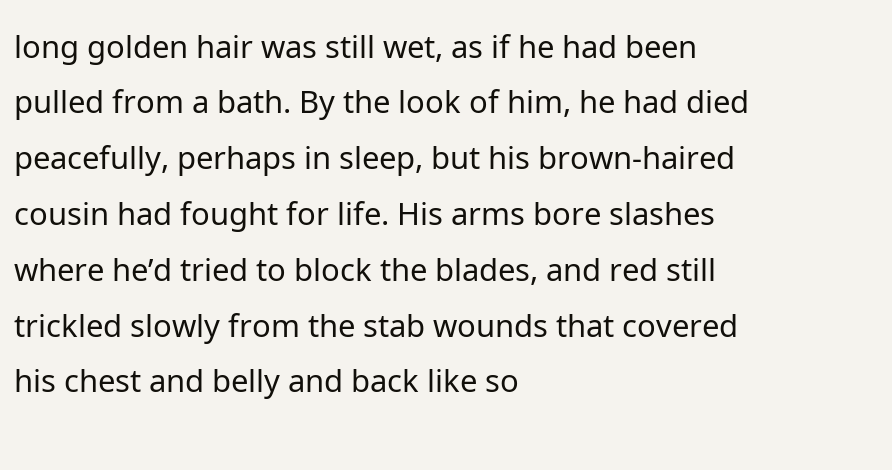long golden hair was still wet, as if he had been pulled from a bath. By the look of him, he had died peacefully, perhaps in sleep, but his brown-haired cousin had fought for life. His arms bore slashes where he’d tried to block the blades, and red still trickled slowly from the stab wounds that covered his chest and belly and back like so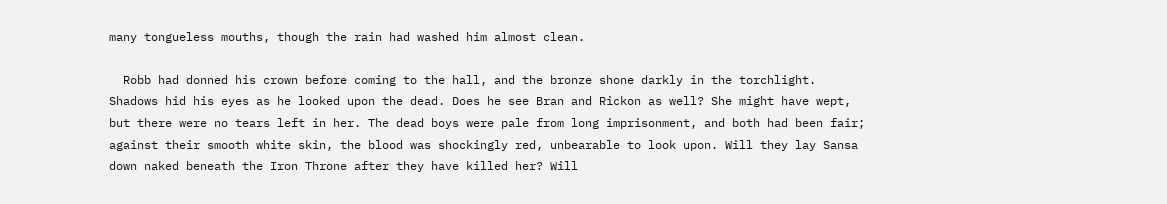many tongueless mouths, though the rain had washed him almost clean.

  Robb had donned his crown before coming to the hall, and the bronze shone darkly in the torchlight. Shadows hid his eyes as he looked upon the dead. Does he see Bran and Rickon as well? She might have wept, but there were no tears left in her. The dead boys were pale from long imprisonment, and both had been fair; against their smooth white skin, the blood was shockingly red, unbearable to look upon. Will they lay Sansa down naked beneath the Iron Throne after they have killed her? Will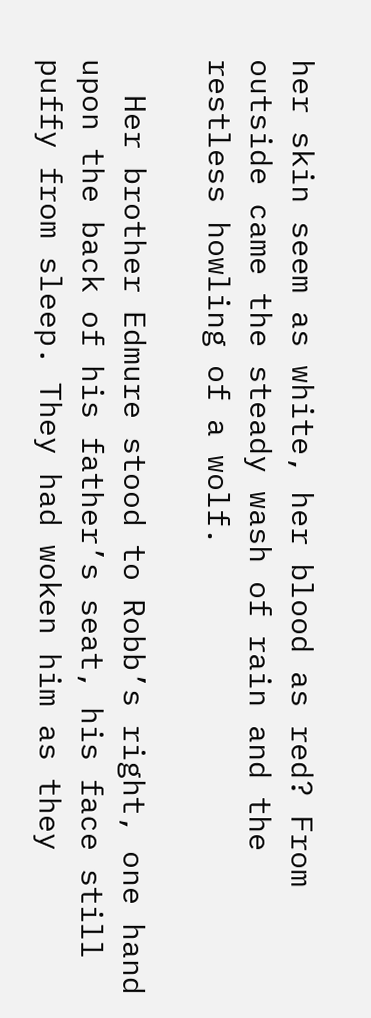her skin seem as white, her blood as red? From outside came the steady wash of rain and the restless howling of a wolf.

  Her brother Edmure stood to Robb’s right, one hand upon the back of his father’s seat, his face still puffy from sleep. They had woken him as they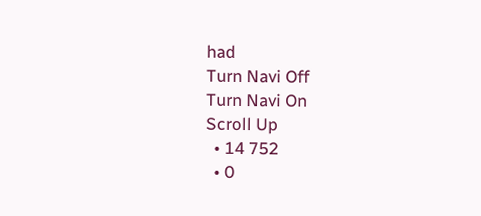had
Turn Navi Off
Turn Navi On
Scroll Up
  • 14 752
  • 0